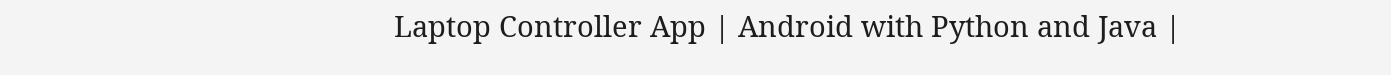Laptop Controller App | Android with Python and Java |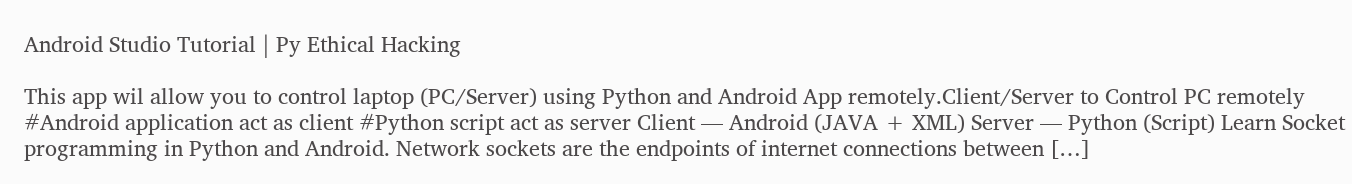Android Studio Tutorial | Py Ethical Hacking

This app wil allow you to control laptop (PC/Server) using Python and Android App remotely.Client/Server to Control PC remotely #Android application act as client #Python script act as server Client — Android (JAVA + XML) Server — Python (Script) Learn Socket programming in Python and Android. Network sockets are the endpoints of internet connections between […]